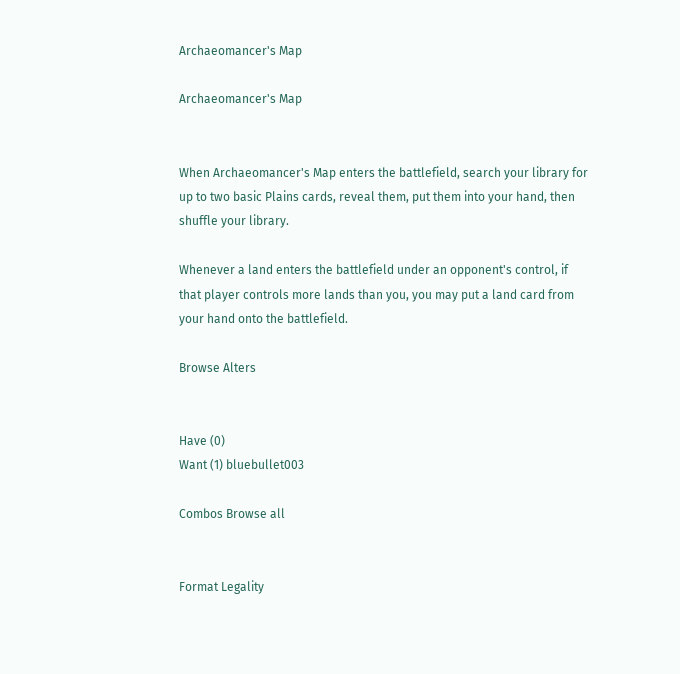Archaeomancer's Map

Archaeomancer's Map


When Archaeomancer's Map enters the battlefield, search your library for up to two basic Plains cards, reveal them, put them into your hand, then shuffle your library.

Whenever a land enters the battlefield under an opponent's control, if that player controls more lands than you, you may put a land card from your hand onto the battlefield.

Browse Alters


Have (0)
Want (1) bluebullet003

Combos Browse all


Format Legality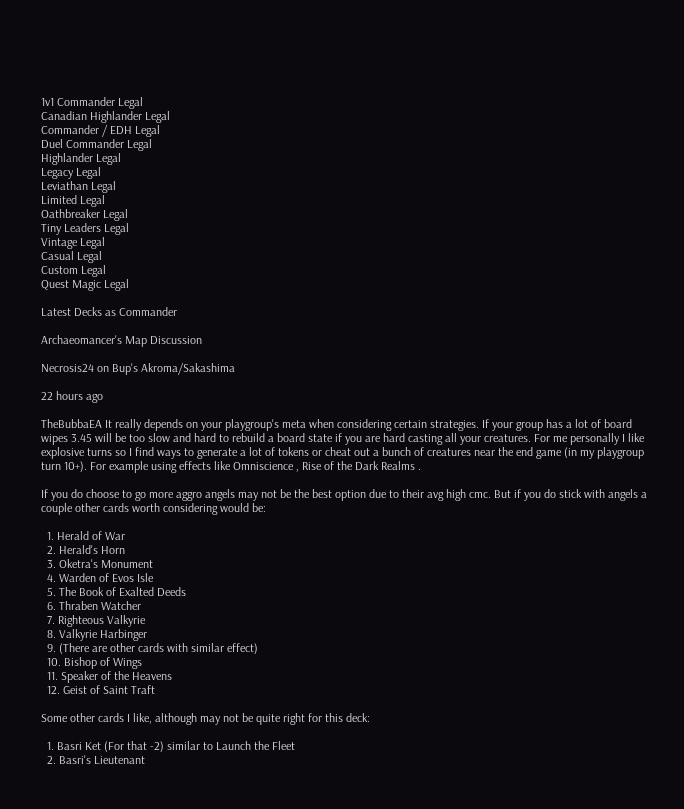1v1 Commander Legal
Canadian Highlander Legal
Commander / EDH Legal
Duel Commander Legal
Highlander Legal
Legacy Legal
Leviathan Legal
Limited Legal
Oathbreaker Legal
Tiny Leaders Legal
Vintage Legal
Casual Legal
Custom Legal
Quest Magic Legal

Latest Decks as Commander

Archaeomancer's Map Discussion

Necrosis24 on Bup's Akroma/Sakashima

22 hours ago

TheBubbaEA It really depends on your playgroup's meta when considering certain strategies. If your group has a lot of board wipes 3.45 will be too slow and hard to rebuild a board state if you are hard casting all your creatures. For me personally I like explosive turns so I find ways to generate a lot of tokens or cheat out a bunch of creatures near the end game (in my playgroup turn 10+). For example using effects like Omniscience , Rise of the Dark Realms .

If you do choose to go more aggro angels may not be the best option due to their avg high cmc. But if you do stick with angels a couple other cards worth considering would be:

  1. Herald of War
  2. Herald's Horn
  3. Oketra's Monument
  4. Warden of Evos Isle
  5. The Book of Exalted Deeds
  6. Thraben Watcher
  7. Righteous Valkyrie
  8. Valkyrie Harbinger
  9. (There are other cards with similar effect)
  10. Bishop of Wings
  11. Speaker of the Heavens
  12. Geist of Saint Traft

Some other cards I like, although may not be quite right for this deck:

  1. Basri Ket (For that -2) similar to Launch the Fleet
  2. Basri's Lieutenant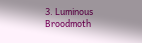3. Luminous Broodmoth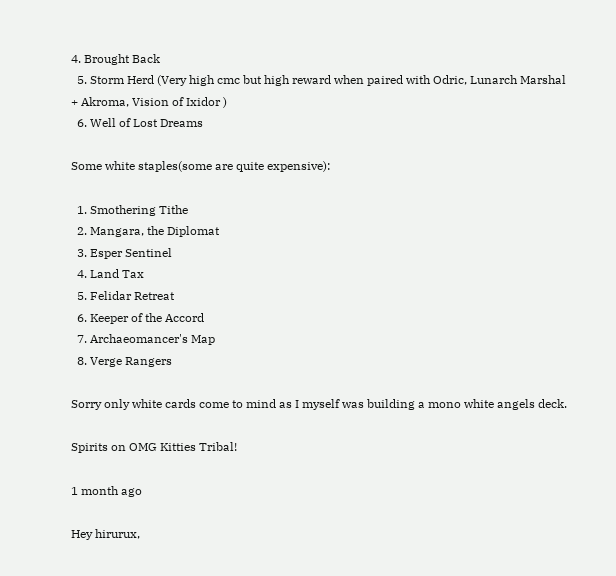4. Brought Back
  5. Storm Herd (Very high cmc but high reward when paired with Odric, Lunarch Marshal + Akroma, Vision of Ixidor )
  6. Well of Lost Dreams

Some white staples(some are quite expensive):

  1. Smothering Tithe
  2. Mangara, the Diplomat
  3. Esper Sentinel
  4. Land Tax
  5. Felidar Retreat
  6. Keeper of the Accord
  7. Archaeomancer's Map
  8. Verge Rangers

Sorry only white cards come to mind as I myself was building a mono white angels deck.

Spirits on OMG Kitties Tribal!

1 month ago

Hey hirurux,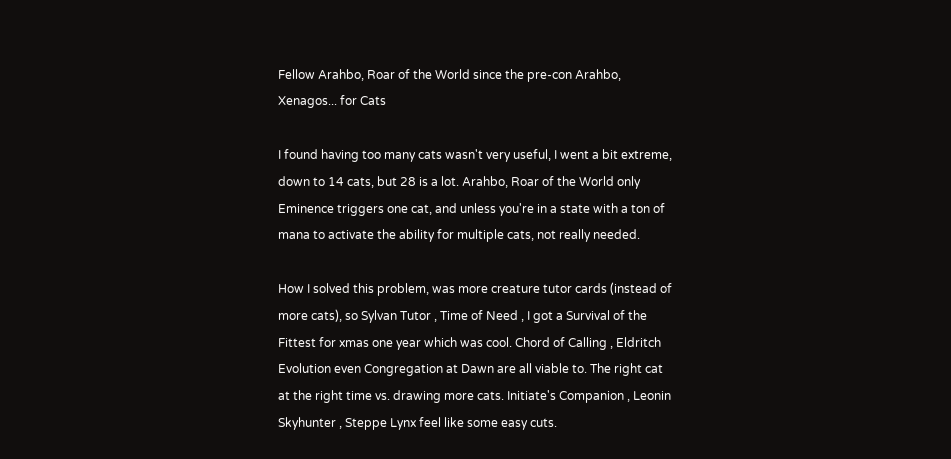Fellow Arahbo, Roar of the World since the pre-con Arahbo, Xenagos... for Cats

I found having too many cats wasn't very useful, I went a bit extreme, down to 14 cats, but 28 is a lot. Arahbo, Roar of the World only Eminence triggers one cat, and unless you're in a state with a ton of mana to activate the ability for multiple cats, not really needed.

How I solved this problem, was more creature tutor cards (instead of more cats), so Sylvan Tutor , Time of Need , I got a Survival of the Fittest for xmas one year which was cool. Chord of Calling , Eldritch Evolution even Congregation at Dawn are all viable to. The right cat at the right time vs. drawing more cats. Initiate's Companion , Leonin Skyhunter , Steppe Lynx feel like some easy cuts.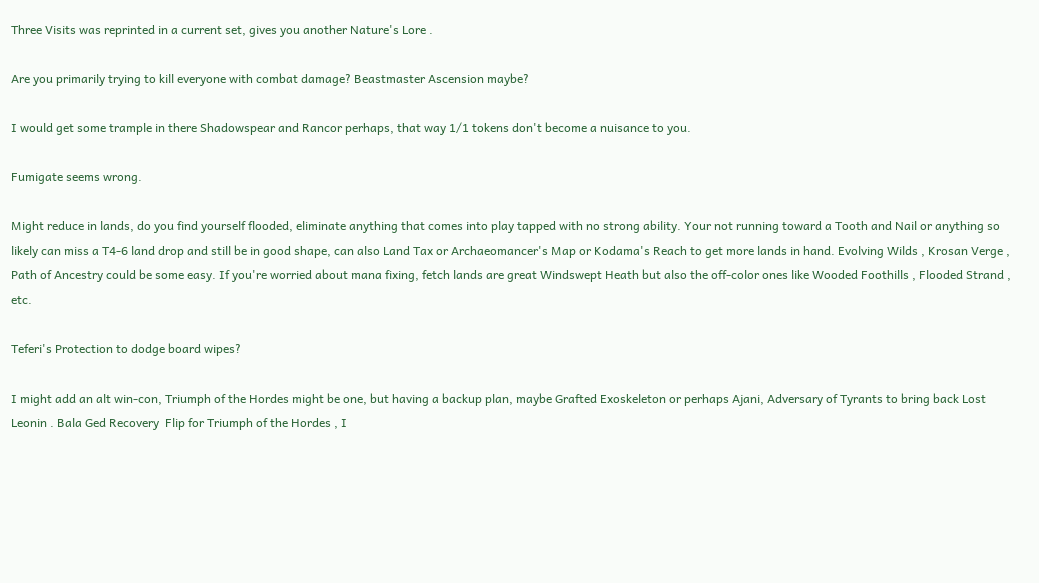Three Visits was reprinted in a current set, gives you another Nature's Lore .

Are you primarily trying to kill everyone with combat damage? Beastmaster Ascension maybe?

I would get some trample in there Shadowspear and Rancor perhaps, that way 1/1 tokens don't become a nuisance to you.

Fumigate seems wrong.

Might reduce in lands, do you find yourself flooded, eliminate anything that comes into play tapped with no strong ability. Your not running toward a Tooth and Nail or anything so likely can miss a T4-6 land drop and still be in good shape, can also Land Tax or Archaeomancer's Map or Kodama's Reach to get more lands in hand. Evolving Wilds , Krosan Verge , Path of Ancestry could be some easy. If you're worried about mana fixing, fetch lands are great Windswept Heath but also the off-color ones like Wooded Foothills , Flooded Strand , etc.

Teferi's Protection to dodge board wipes?

I might add an alt win-con, Triumph of the Hordes might be one, but having a backup plan, maybe Grafted Exoskeleton or perhaps Ajani, Adversary of Tyrants to bring back Lost Leonin . Bala Ged Recovery  Flip for Triumph of the Hordes , I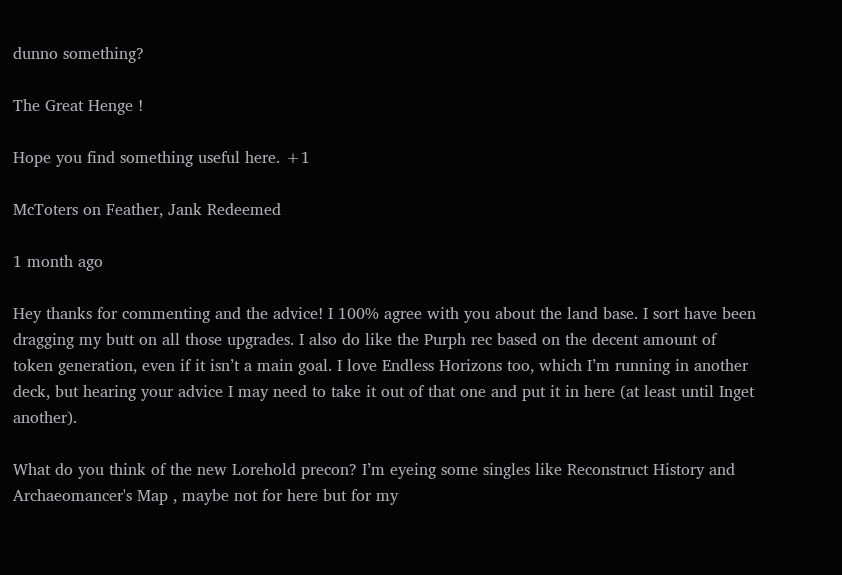dunno something?

The Great Henge !

Hope you find something useful here. +1

McToters on Feather, Jank Redeemed

1 month ago

Hey thanks for commenting and the advice! I 100% agree with you about the land base. I sort have been dragging my butt on all those upgrades. I also do like the Purph rec based on the decent amount of token generation, even if it isn’t a main goal. I love Endless Horizons too, which I’m running in another deck, but hearing your advice I may need to take it out of that one and put it in here (at least until Inget another).

What do you think of the new Lorehold precon? I’m eyeing some singles like Reconstruct History and Archaeomancer's Map , maybe not for here but for my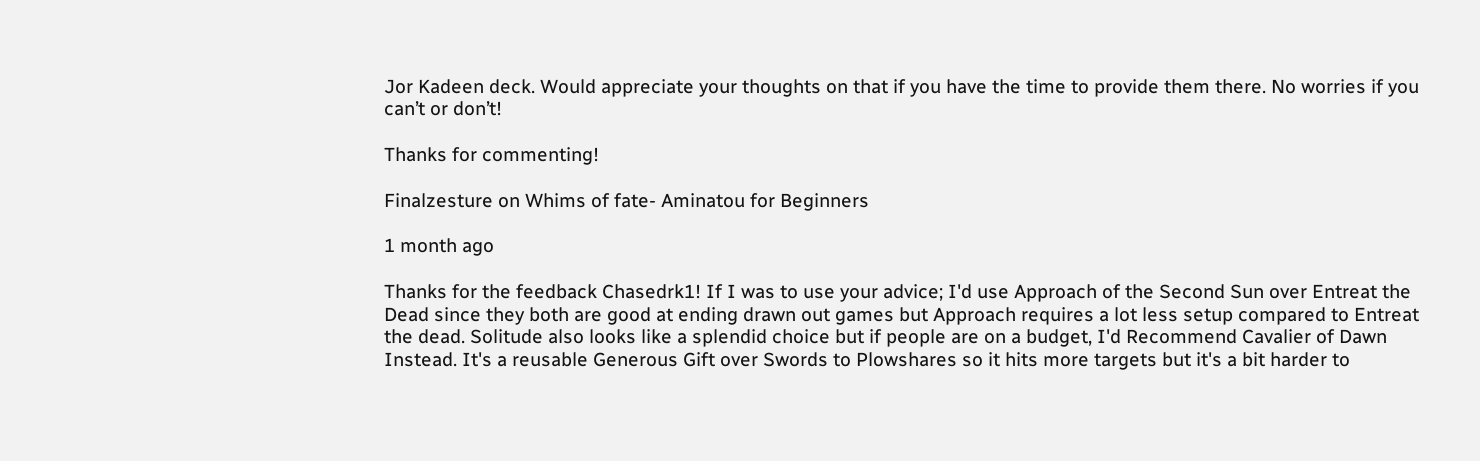Jor Kadeen deck. Would appreciate your thoughts on that if you have the time to provide them there. No worries if you can’t or don’t!

Thanks for commenting!

Finalzesture on Whims of fate- Aminatou for Beginners

1 month ago

Thanks for the feedback Chasedrk1! If I was to use your advice; I'd use Approach of the Second Sun over Entreat the Dead since they both are good at ending drawn out games but Approach requires a lot less setup compared to Entreat the dead. Solitude also looks like a splendid choice but if people are on a budget, I'd Recommend Cavalier of Dawn Instead. It's a reusable Generous Gift over Swords to Plowshares so it hits more targets but it's a bit harder to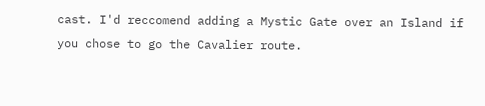cast. I'd reccomend adding a Mystic Gate over an Island if you chose to go the Cavalier route.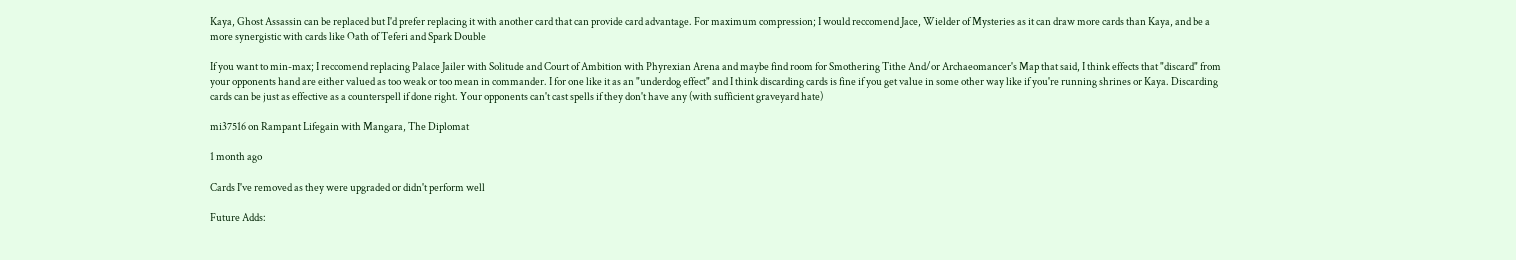Kaya, Ghost Assassin can be replaced but I'd prefer replacing it with another card that can provide card advantage. For maximum compression; I would reccomend Jace, Wielder of Mysteries as it can draw more cards than Kaya, and be a more synergistic with cards like Oath of Teferi and Spark Double

If you want to min-max; I reccomend replacing Palace Jailer with Solitude and Court of Ambition with Phyrexian Arena and maybe find room for Smothering Tithe And/or Archaeomancer's Map that said, I think effects that "discard" from your opponents hand are either valued as too weak or too mean in commander. I for one like it as an "underdog effect" and I think discarding cards is fine if you get value in some other way like if you're running shrines or Kaya. Discarding cards can be just as effective as a counterspell if done right. Your opponents can't cast spells if they don't have any (with sufficient graveyard hate)

mi37516 on Rampant Lifegain with Mangara, The Diplomat

1 month ago

Cards I've removed as they were upgraded or didn't perform well

Future Adds: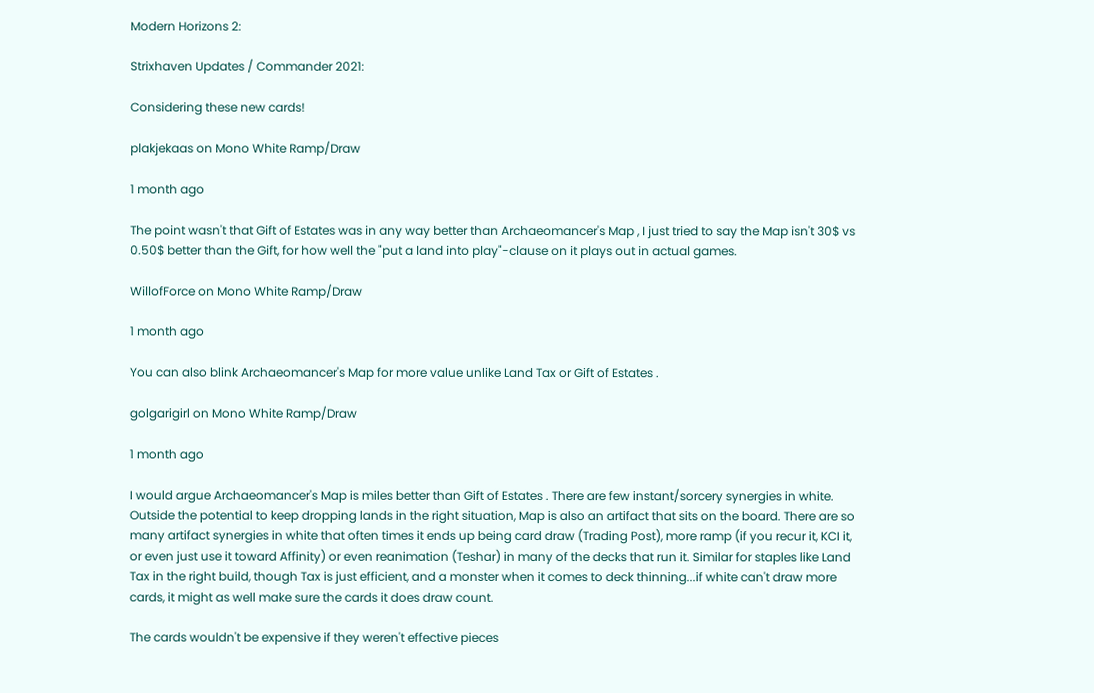Modern Horizons 2:

Strixhaven Updates / Commander 2021:

Considering these new cards!

plakjekaas on Mono White Ramp/Draw

1 month ago

The point wasn't that Gift of Estates was in any way better than Archaeomancer's Map , I just tried to say the Map isn't 30$ vs 0.50$ better than the Gift, for how well the "put a land into play"-clause on it plays out in actual games.

WillofForce on Mono White Ramp/Draw

1 month ago

You can also blink Archaeomancer's Map for more value unlike Land Tax or Gift of Estates .

golgarigirl on Mono White Ramp/Draw

1 month ago

I would argue Archaeomancer's Map is miles better than Gift of Estates . There are few instant/sorcery synergies in white. Outside the potential to keep dropping lands in the right situation, Map is also an artifact that sits on the board. There are so many artifact synergies in white that often times it ends up being card draw (Trading Post), more ramp (if you recur it, KCI it, or even just use it toward Affinity) or even reanimation (Teshar) in many of the decks that run it. Similar for staples like Land Tax in the right build, though Tax is just efficient, and a monster when it comes to deck thinning...if white can't draw more cards, it might as well make sure the cards it does draw count.

The cards wouldn't be expensive if they weren't effective pieces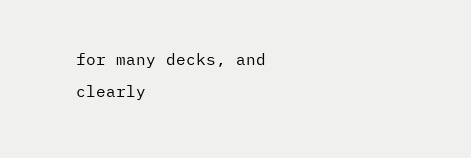for many decks, and clearly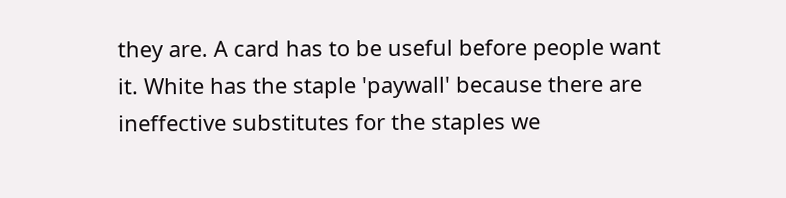they are. A card has to be useful before people want it. White has the staple 'paywall' because there are ineffective substitutes for the staples we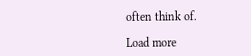often think of.

Load more